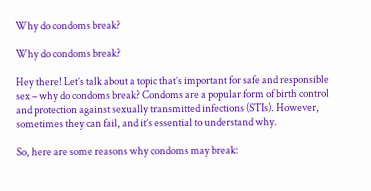Why do condoms break?

Why do condoms break?

Hey there! Let’s talk about a topic that’s important for safe and responsible sex – why do condoms break? Condoms are a popular form of birth control and protection against sexually transmitted infections (STIs). However, sometimes they can fail, and it’s essential to understand why.

So, here are some reasons why condoms may break: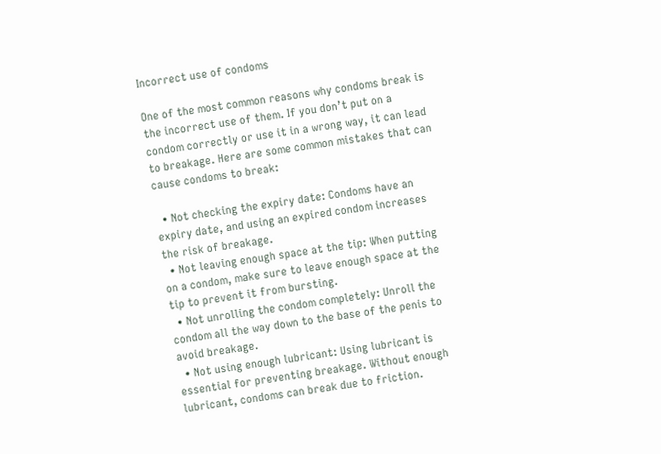Incorrect use of condoms

One of the most common reasons why condoms break is the incorrect use of them. If you don’t put on a condom correctly or use it in a wrong way, it can lead to breakage. Here are some common mistakes that can cause condoms to break:

  • Not checking the expiry date: Condoms have an expiry date, and using an expired condom increases the risk of breakage.
  • Not leaving enough space at the tip: When putting on a condom, make sure to leave enough space at the tip to prevent it from bursting.
  • Not unrolling the condom completely: Unroll the condom all the way down to the base of the penis to avoid breakage.
  • Not using enough lubricant: Using lubricant is essential for preventing breakage. Without enough lubricant, condoms can break due to friction.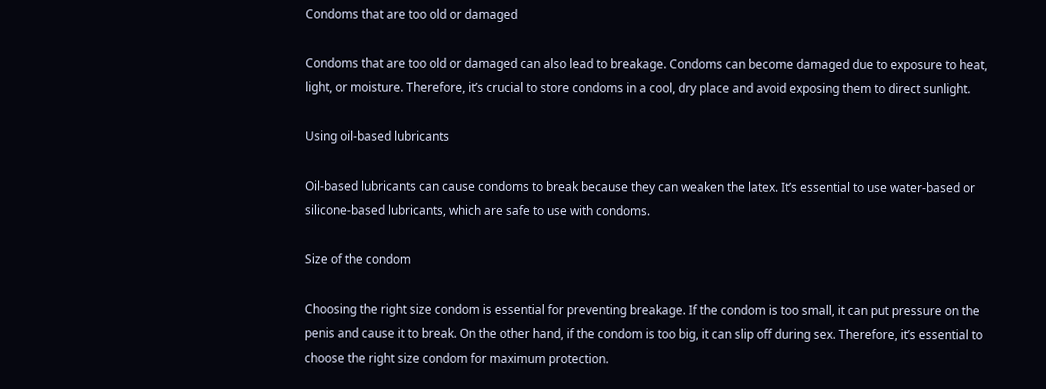Condoms that are too old or damaged

Condoms that are too old or damaged can also lead to breakage. Condoms can become damaged due to exposure to heat, light, or moisture. Therefore, it’s crucial to store condoms in a cool, dry place and avoid exposing them to direct sunlight.

Using oil-based lubricants

Oil-based lubricants can cause condoms to break because they can weaken the latex. It’s essential to use water-based or silicone-based lubricants, which are safe to use with condoms.

Size of the condom

Choosing the right size condom is essential for preventing breakage. If the condom is too small, it can put pressure on the penis and cause it to break. On the other hand, if the condom is too big, it can slip off during sex. Therefore, it’s essential to choose the right size condom for maximum protection.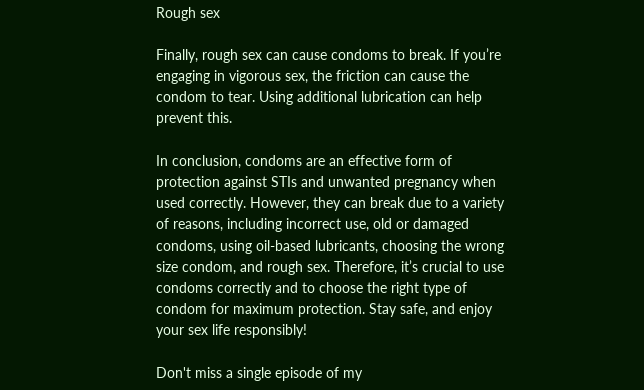Rough sex

Finally, rough sex can cause condoms to break. If you’re engaging in vigorous sex, the friction can cause the condom to tear. Using additional lubrication can help prevent this.

In conclusion, condoms are an effective form of protection against STIs and unwanted pregnancy when used correctly. However, they can break due to a variety of reasons, including incorrect use, old or damaged condoms, using oil-based lubricants, choosing the wrong size condom, and rough sex. Therefore, it’s crucial to use condoms correctly and to choose the right type of condom for maximum protection. Stay safe, and enjoy your sex life responsibly!

Don't miss a single episode of my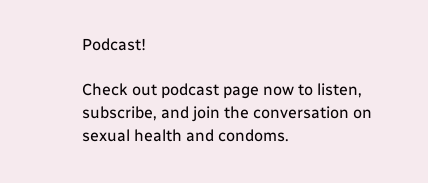Podcast!

Check out podcast page now to listen, subscribe, and join the conversation on sexual health and condoms.